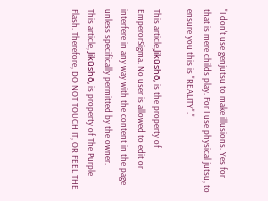"I don't use genjutsu to make illusions. Yes for that is mere childs play. For I use physical jutsu, to ensure you this is "REALITY"."

This article,Jikūshō, is the property of EmperorSigma. No user is allowed to edit or interfere in any way with the content in the page unless specifically permitted by the owner.
This article, Jikūshō, is property of The Purple Flash. Therefore, DO NOT TOUCH IT, OR FEEL THE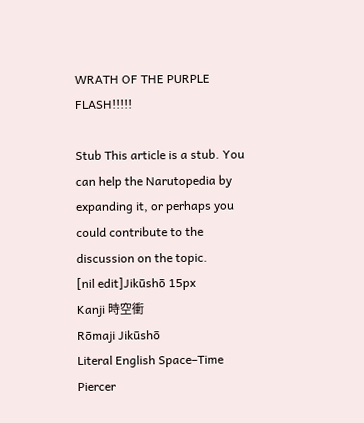WRATH OF THE PURPLE FLASH!!!!!

Stub This article is a stub. You can help the Narutopedia by expanding it, or perhaps you could contribute to the discussion on the topic.
[nil edit]Jikūshō 15px
Kanji 時空衝
Rōmaji Jikūshō
Literal English Space–Time Piercer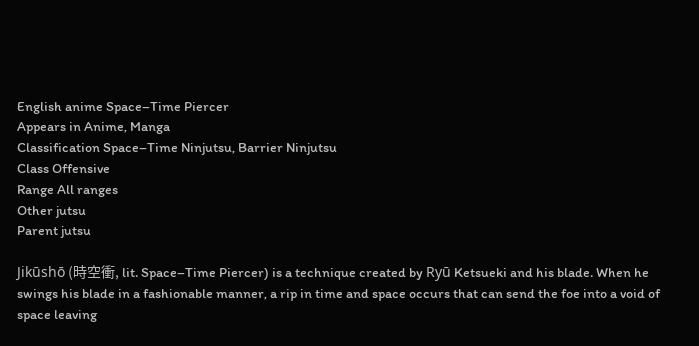English anime Space–Time Piercer
Appears in Anime, Manga
Classification Space–Time Ninjutsu, Barrier Ninjutsu
Class Offensive
Range All ranges
Other jutsu
Parent jutsu

Jikūshō (時空衝, lit. Space–Time Piercer) is a technique created by Ryū Ketsueki and his blade. When he swings his blade in a fashionable manner, a rip in time and space occurs that can send the foe into a void of space leaving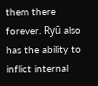them there forever. Ryū also has the ability to inflict internal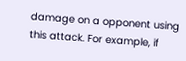damage on a opponent using this attack. For example, if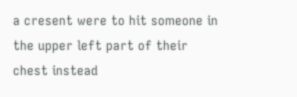a cresent were to hit someone in the upper left part of their chest instead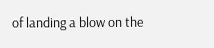of landing a blow on the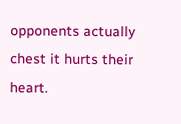opponents actually chest it hurts their heart.